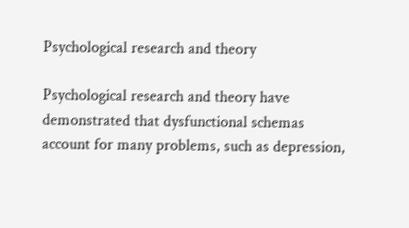Psychological research and theory

Psychological research and theory have demonstrated that dysfunctional schemas account for many problems, such as depression,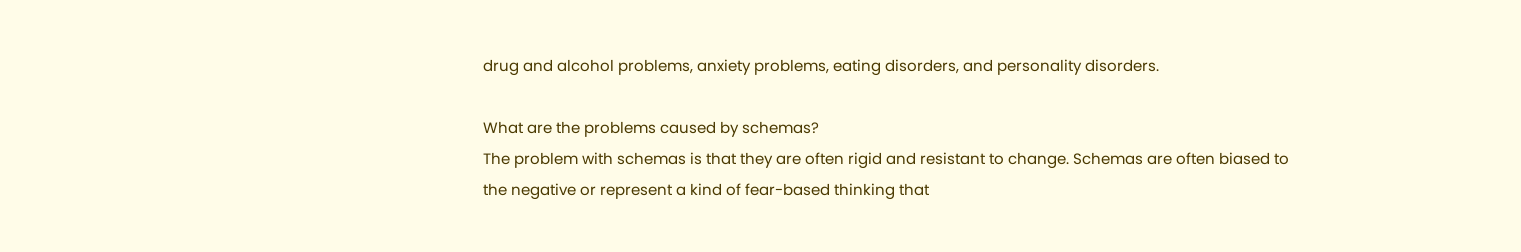drug and alcohol problems, anxiety problems, eating disorders, and personality disorders.

What are the problems caused by schemas?
The problem with schemas is that they are often rigid and resistant to change. Schemas are often biased to the negative or represent a kind of fear-based thinking that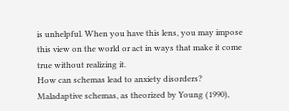is unhelpful. When you have this lens, you may impose this view on the world or act in ways that make it come true without realizing it.
How can schemas lead to anxiety disorders?
Maladaptive schemas, as theorized by Young (1990),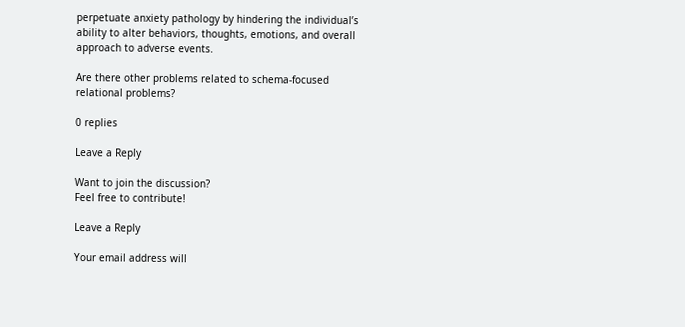perpetuate anxiety pathology by hindering the individual’s ability to alter behaviors, thoughts, emotions, and overall approach to adverse events.

Are there other problems related to schema-focused relational problems?

0 replies

Leave a Reply

Want to join the discussion?
Feel free to contribute!

Leave a Reply

Your email address will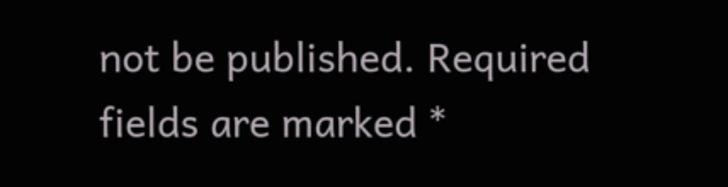not be published. Required fields are marked *